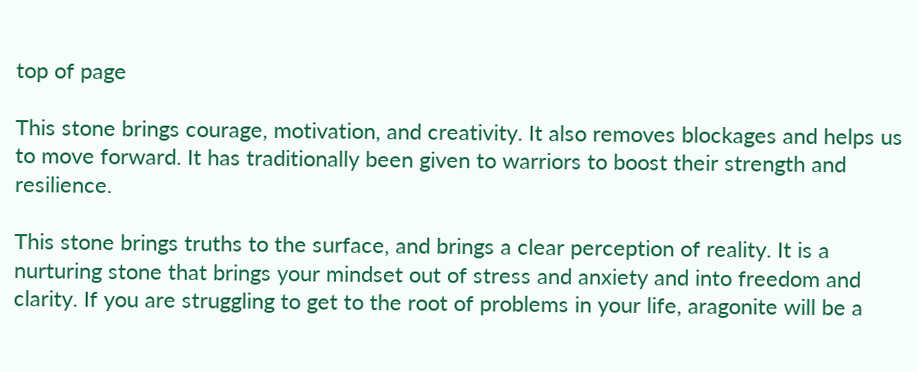top of page

This stone brings courage, motivation, and creativity. It also removes blockages and helps us to move forward. It has traditionally been given to warriors to boost their strength and resilience.

This stone brings truths to the surface, and brings a clear perception of reality. It is a nurturing stone that brings your mindset out of stress and anxiety and into freedom and clarity. If you are struggling to get to the root of problems in your life, aragonite will be a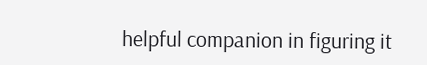helpful companion in figuring it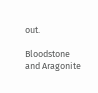out.

Bloodstone and Aragonite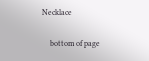Necklace

    bottom of page